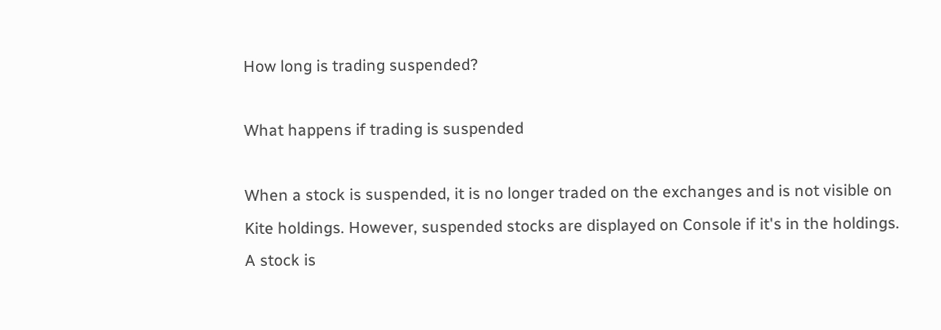How long is trading suspended?

What happens if trading is suspended

When a stock is suspended, it is no longer traded on the exchanges and is not visible on Kite holdings. However, suspended stocks are displayed on Console if it's in the holdings. A stock is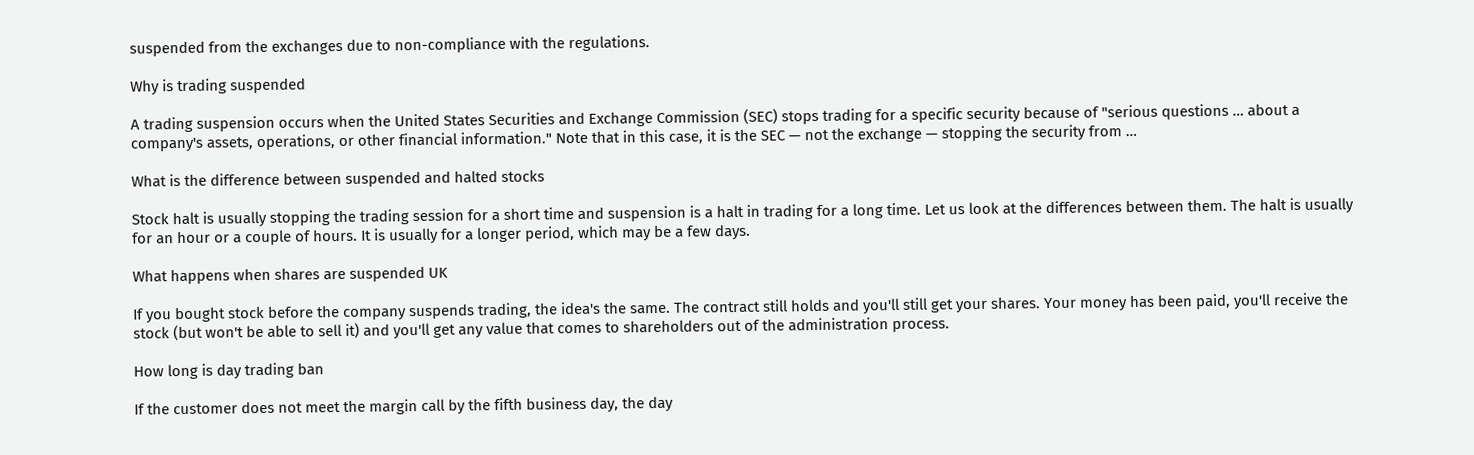suspended from the exchanges due to non-compliance with the regulations.

Why is trading suspended

A trading suspension occurs when the United States Securities and Exchange Commission (SEC) stops trading for a specific security because of "serious questions … about a company's assets, operations, or other financial information." Note that in this case, it is the SEC — not the exchange — stopping the security from …

What is the difference between suspended and halted stocks

Stock halt is usually stopping the trading session for a short time and suspension is a halt in trading for a long time. Let us look at the differences between them. The halt is usually for an hour or a couple of hours. It is usually for a longer period, which may be a few days.

What happens when shares are suspended UK

If you bought stock before the company suspends trading, the idea's the same. The contract still holds and you'll still get your shares. Your money has been paid, you'll receive the stock (but won't be able to sell it) and you'll get any value that comes to shareholders out of the administration process.

How long is day trading ban

If the customer does not meet the margin call by the fifth business day, the day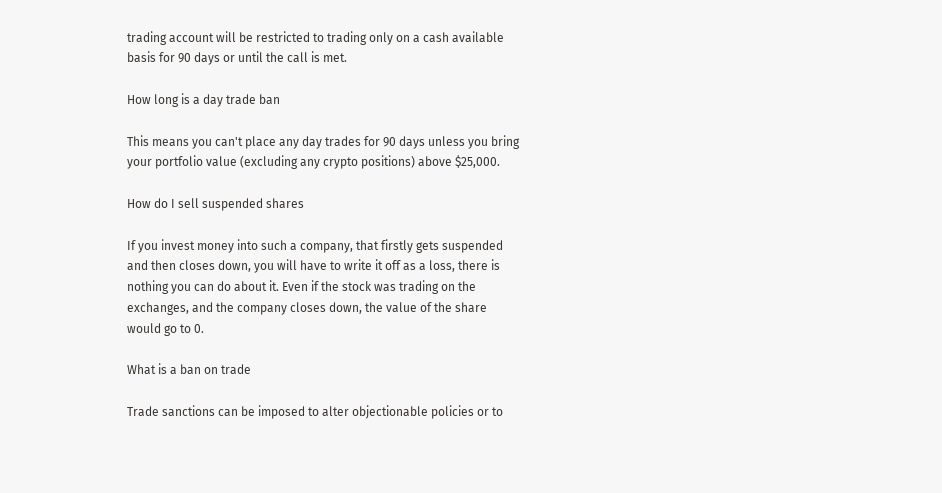trading account will be restricted to trading only on a cash available basis for 90 days or until the call is met.

How long is a day trade ban

This means you can't place any day trades for 90 days unless you bring your portfolio value (excluding any crypto positions) above $25,000.

How do I sell suspended shares

If you invest money into such a company, that firstly gets suspended and then closes down, you will have to write it off as a loss, there is nothing you can do about it. Even if the stock was trading on the exchanges, and the company closes down, the value of the share would go to 0.

What is a ban on trade

Trade sanctions can be imposed to alter objectionable policies or to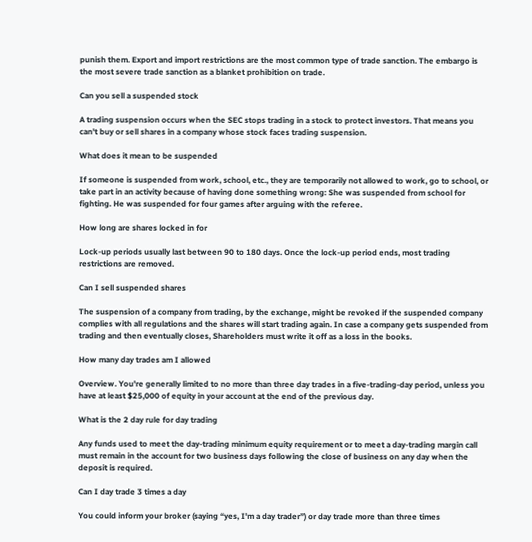punish them. Export and import restrictions are the most common type of trade sanction. The embargo is the most severe trade sanction as a blanket prohibition on trade.

Can you sell a suspended stock

A trading suspension occurs when the SEC stops trading in a stock to protect investors. That means you can't buy or sell shares in a company whose stock faces trading suspension.

What does it mean to be suspended

If someone is suspended from work, school, etc., they are temporarily not allowed to work, go to school, or take part in an activity because of having done something wrong: She was suspended from school for fighting. He was suspended for four games after arguing with the referee.

How long are shares locked in for

Lock-up periods usually last between 90 to 180 days. Once the lock-up period ends, most trading restrictions are removed.

Can I sell suspended shares

The suspension of a company from trading, by the exchange, might be revoked if the suspended company complies with all regulations and the shares will start trading again. In case a company gets suspended from trading and then eventually closes, Shareholders must write it off as a loss in the books.

How many day trades am I allowed

Overview. You're generally limited to no more than three day trades in a five-trading-day period, unless you have at least $25,000 of equity in your account at the end of the previous day.

What is the 2 day rule for day trading

Any funds used to meet the day-trading minimum equity requirement or to meet a day-trading margin call must remain in the account for two business days following the close of business on any day when the deposit is required.

Can I day trade 3 times a day

You could inform your broker (saying “yes, I'm a day trader”) or day trade more than three times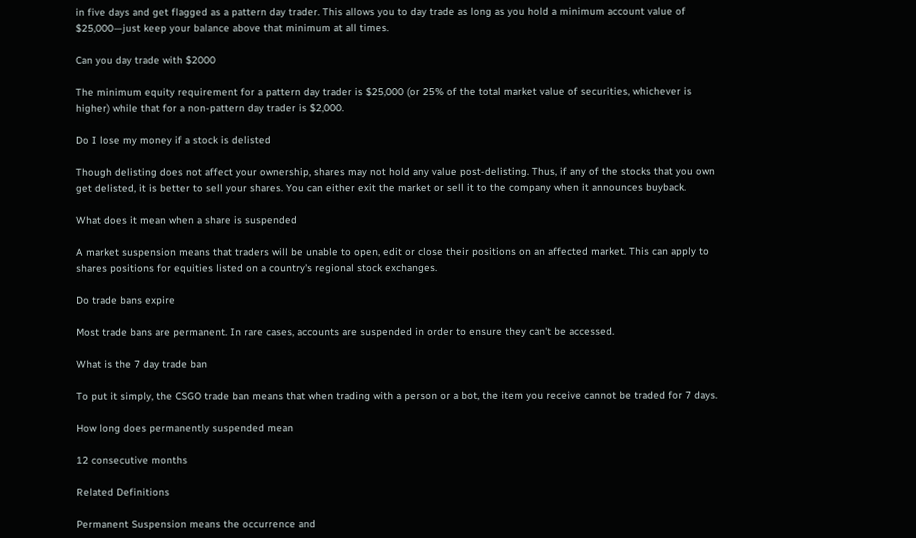in five days and get flagged as a pattern day trader. This allows you to day trade as long as you hold a minimum account value of $25,000—just keep your balance above that minimum at all times.

Can you day trade with $2000

The minimum equity requirement for a pattern day trader is $25,000 (or 25% of the total market value of securities, whichever is higher) while that for a non-pattern day trader is $2,000.

Do I lose my money if a stock is delisted

Though delisting does not affect your ownership, shares may not hold any value post-delisting. Thus, if any of the stocks that you own get delisted, it is better to sell your shares. You can either exit the market or sell it to the company when it announces buyback.

What does it mean when a share is suspended

A market suspension means that traders will be unable to open, edit or close their positions on an affected market. This can apply to shares positions for equities listed on a country's regional stock exchanges.

Do trade bans expire

Most trade bans are permanent. In rare cases, accounts are suspended in order to ensure they can't be accessed.

What is the 7 day trade ban

To put it simply, the CSGO trade ban means that when trading with a person or a bot, the item you receive cannot be traded for 7 days.

How long does permanently suspended mean

12 consecutive months

Related Definitions

Permanent Suspension means the occurrence and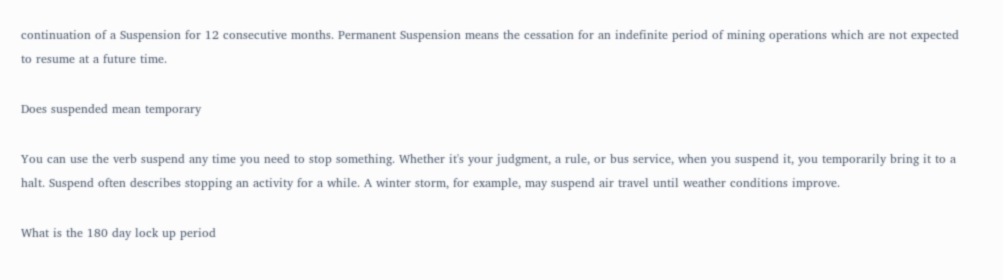continuation of a Suspension for 12 consecutive months. Permanent Suspension means the cessation for an indefinite period of mining operations which are not expected to resume at a future time.

Does suspended mean temporary

You can use the verb suspend any time you need to stop something. Whether it's your judgment, a rule, or bus service, when you suspend it, you temporarily bring it to a halt. Suspend often describes stopping an activity for a while. A winter storm, for example, may suspend air travel until weather conditions improve.

What is the 180 day lock up period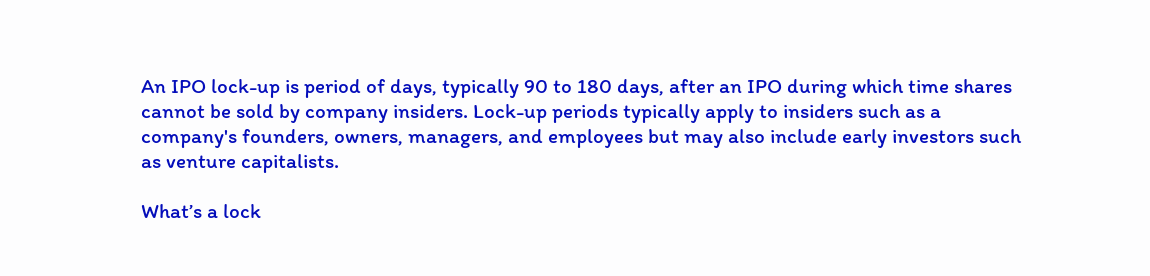An IPO lock-up is period of days, typically 90 to 180 days, after an IPO during which time shares cannot be sold by company insiders. Lock-up periods typically apply to insiders such as a company's founders, owners, managers, and employees but may also include early investors such as venture capitalists.

What’s a lock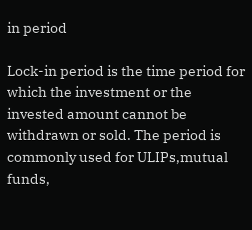in period

Lock-in period is the time period for which the investment or the invested amount cannot be withdrawn or sold. The period is commonly used for ULIPs,mutual funds,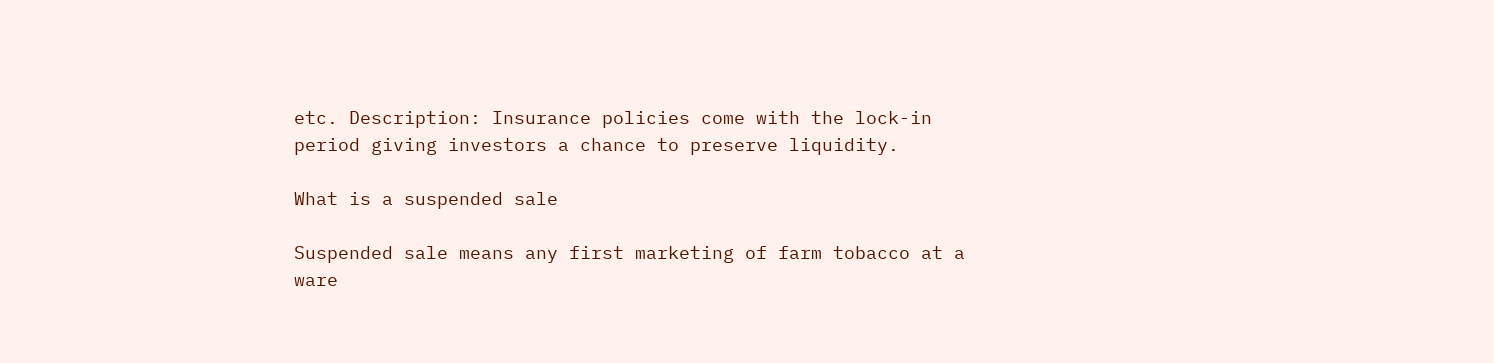etc. Description: Insurance policies come with the lock-in period giving investors a chance to preserve liquidity.

What is a suspended sale

Suspended sale means any first marketing of farm tobacco at a ware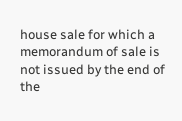house sale for which a memorandum of sale is not issued by the end of the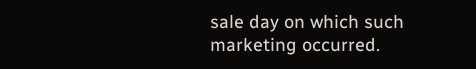sale day on which such marketing occurred.